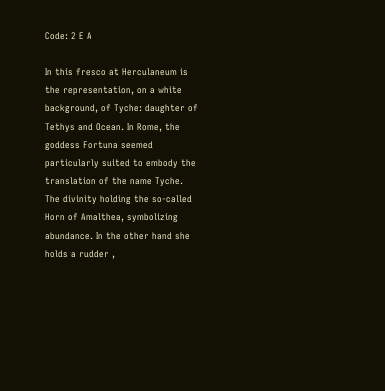Code: 2 E A

In this fresco at Herculaneum is the representation, on a white background, of Tyche: daughter of Tethys and Ocean. In Rome, the goddess Fortuna seemed particularly suited to embody the translation of the name Tyche.
The divinity holding the so-called Horn of Amalthea, symbolizing abundance. In the other hand she holds a rudder ,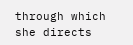through which she directs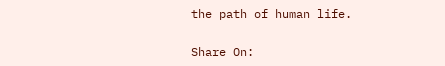the path of human life.

Share On: